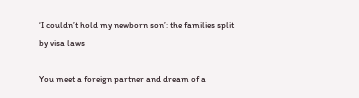‘I couldn’t hold my newborn son’: the families split by visa laws

You meet a foreign partner and dream of a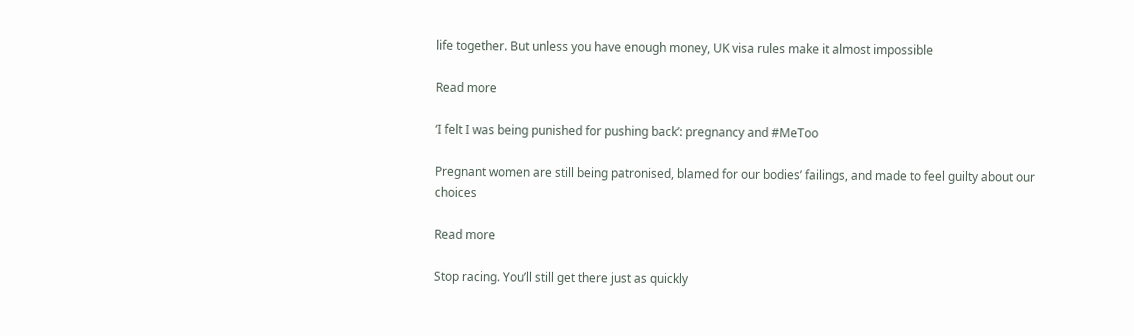life together. But unless you have enough money, UK visa rules make it almost impossible

Read more

‘I felt I was being punished for pushing back’: pregnancy and #MeToo

Pregnant women are still being patronised, blamed for our bodies’ failings, and made to feel guilty about our choices

Read more

Stop racing. You’ll still get there just as quickly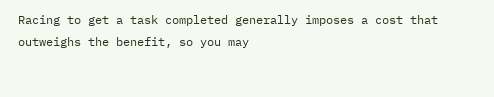Racing to get a task completed generally imposes a cost that outweighs the benefit, so you may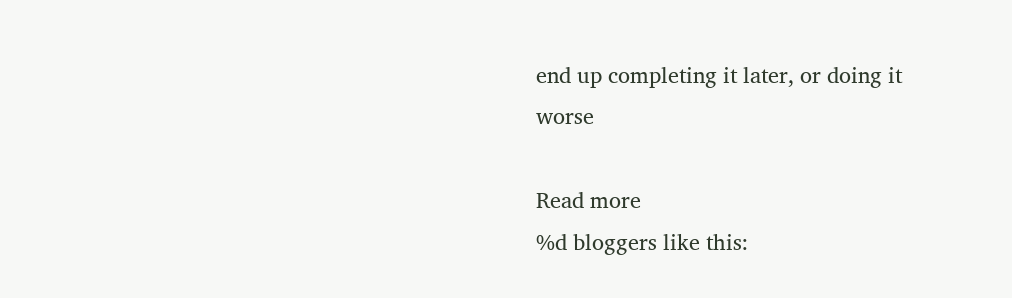end up completing it later, or doing it worse

Read more
%d bloggers like this: